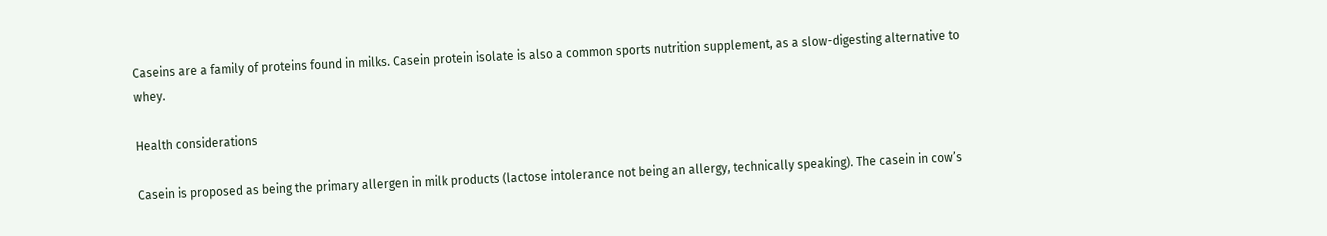Caseins are a family of proteins found in milks. Casein protein isolate is also a common sports nutrition supplement, as a slow-digesting alternative to whey.

Health considerations

Casein is proposed as being the primary allergen in milk products (lactose intolerance not being an allergy, technically speaking). The casein in cow’s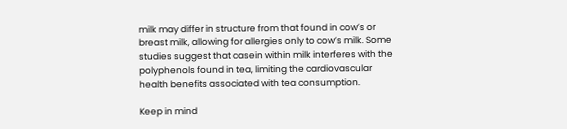milk may differ in structure from that found in cow’s or breast milk, allowing for allergies only to cow’s milk. Some studies suggest that casein within milk interferes with the polyphenols found in tea, limiting the cardiovascular health benefits associated with tea consumption.

Keep in mind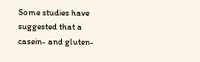Some studies have suggested that a casein- and gluten-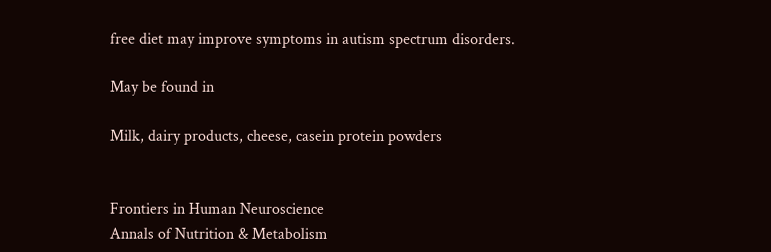free diet may improve symptoms in autism spectrum disorders.

May be found in

Milk, dairy products, cheese, casein protein powders


Frontiers in Human Neuroscience
Annals of Nutrition & Metabolism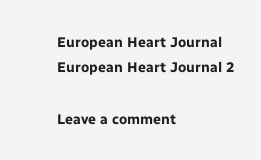European Heart Journal
European Heart Journal 2

Leave a comment